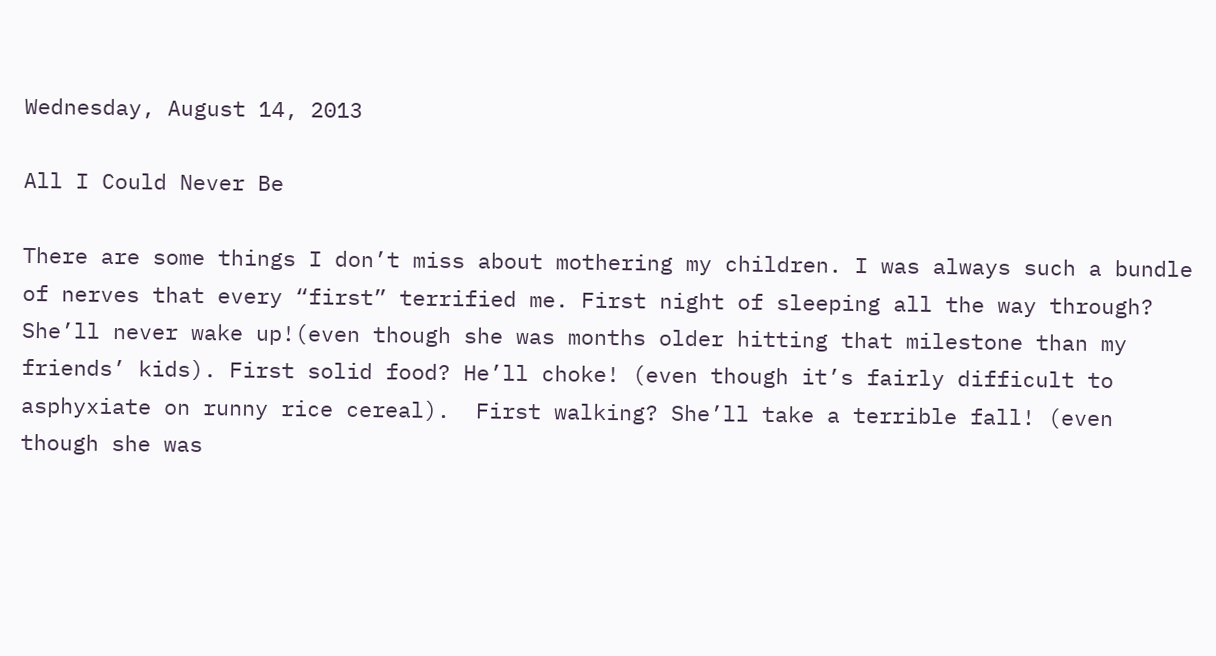Wednesday, August 14, 2013

All I Could Never Be

There are some things I don’t miss about mothering my children. I was always such a bundle of nerves that every “first” terrified me. First night of sleeping all the way through?  She’ll never wake up!(even though she was months older hitting that milestone than my friends’ kids). First solid food? He’ll choke! (even though it’s fairly difficult to asphyxiate on runny rice cereal).  First walking? She’ll take a terrible fall! (even though she was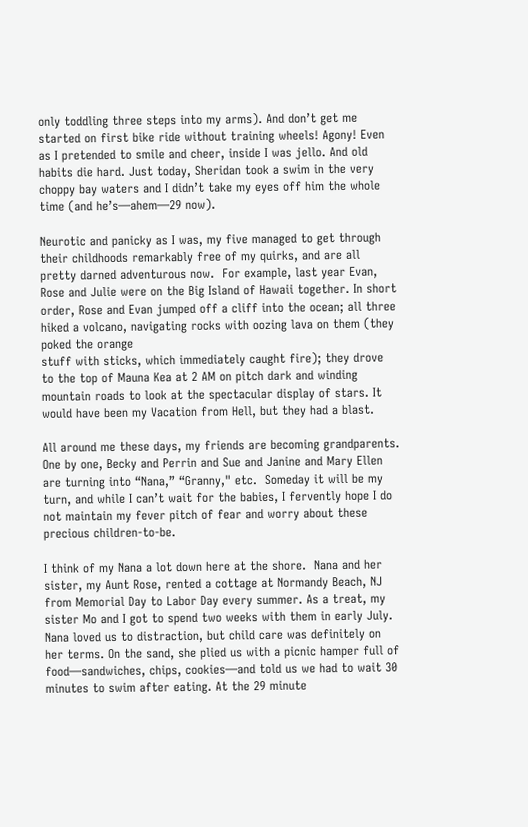only toddling three steps into my arms). And don’t get me started on first bike ride without training wheels! Agony! Even as I pretended to smile and cheer, inside I was jello. And old habits die hard. Just today, Sheridan took a swim in the very choppy bay waters and I didn’t take my eyes off him the whole time (and he’s—ahem—29 now).

Neurotic and panicky as I was, my five managed to get through their childhoods remarkably free of my quirks, and are all pretty darned adventurous now.  For example, last year Evan, Rose and Julie were on the Big Island of Hawaii together. In short order, Rose and Evan jumped off a cliff into the ocean; all three hiked a volcano, navigating rocks with oozing lava on them (they poked the orange
stuff with sticks, which immediately caught fire); they drove to the top of Mauna Kea at 2 AM on pitch dark and winding mountain roads to look at the spectacular display of stars. It would have been my Vacation from Hell, but they had a blast.

All around me these days, my friends are becoming grandparents. One by one, Becky and Perrin and Sue and Janine and Mary Ellen are turning into “Nana,” “Granny," etc.  Someday it will be my turn, and while I can’t wait for the babies, I fervently hope I do not maintain my fever pitch of fear and worry about these precious children-to-be.

I think of my Nana a lot down here at the shore.  Nana and her sister, my Aunt Rose, rented a cottage at Normandy Beach, NJ from Memorial Day to Labor Day every summer. As a treat, my sister Mo and I got to spend two weeks with them in early July. Nana loved us to distraction, but child care was definitely on her terms. On the sand, she plied us with a picnic hamper full of food—sandwiches, chips, cookies—and told us we had to wait 30 minutes to swim after eating. At the 29 minute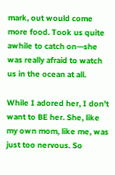mark, out would come more food. Took us quite awhile to catch on—she was really afraid to watch us in the ocean at all.

While I adored her, I don’t want to BE her. She, like my own mom, like me, was just too nervous. So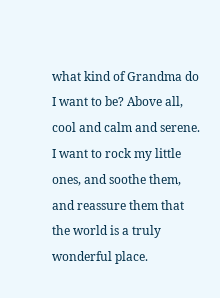what kind of Grandma do I want to be? Above all, cool and calm and serene. I want to rock my little ones, and soothe them, and reassure them that the world is a truly wonderful place.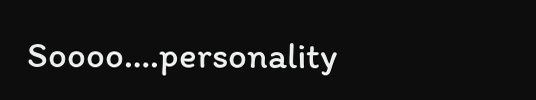Soooo….personality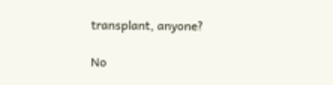transplant, anyone?

No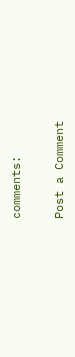comments:

Post a Comment